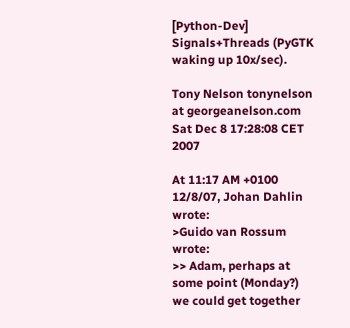[Python-Dev] Signals+Threads (PyGTK waking up 10x/sec).

Tony Nelson tonynelson at georgeanelson.com
Sat Dec 8 17:28:08 CET 2007

At 11:17 AM +0100 12/8/07, Johan Dahlin wrote:
>Guido van Rossum wrote:
>> Adam, perhaps at some point (Monday?) we could get together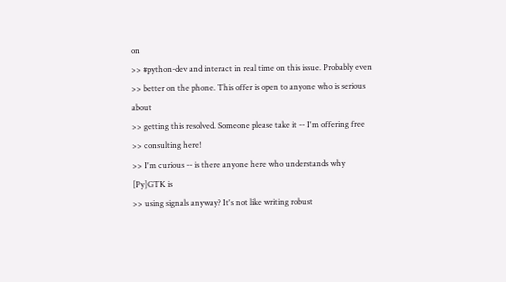on
>> #python-dev and interact in real time on this issue. Probably even
>> better on the phone. This offer is open to anyone who is serious about
>> getting this resolved. Someone please take it -- I'm offering free
>> consulting here!
>> I'm curious -- is there anyone here who understands why [Py]GTK is
>> using signals anyway? It's not like writing robust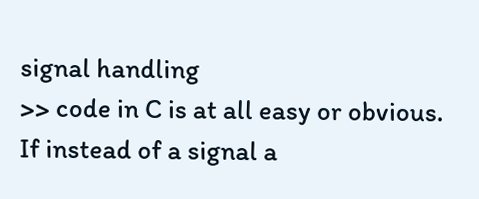signal handling
>> code in C is at all easy or obvious. If instead of a signal a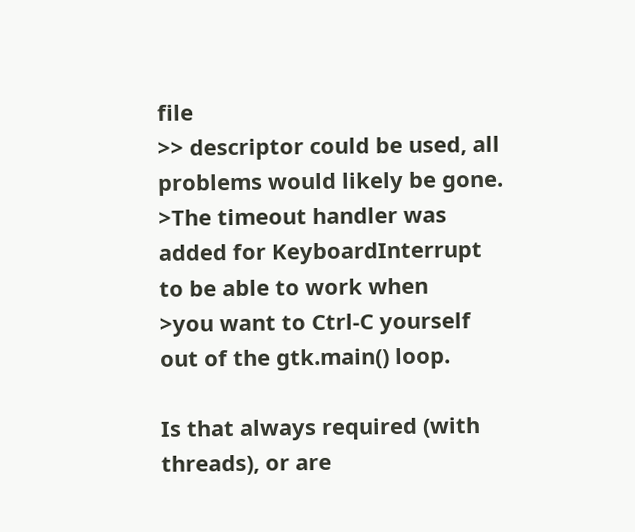file
>> descriptor could be used, all problems would likely be gone.
>The timeout handler was added for KeyboardInterrupt to be able to work when
>you want to Ctrl-C yourself out of the gtk.main() loop.

Is that always required (with threads), or are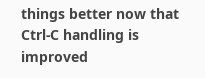things better now that
Ctrl-C handling is improved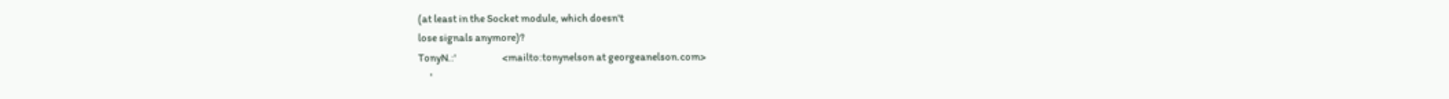(at least in the Socket module, which doesn't
lose signals anymore)?
TonyN.:'                       <mailto:tonynelson at georgeanelson.com>
      '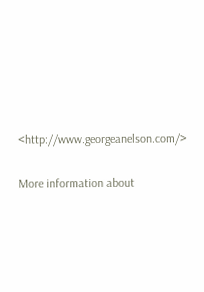<http://www.georgeanelson.com/>

More information about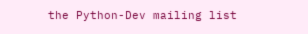the Python-Dev mailing list